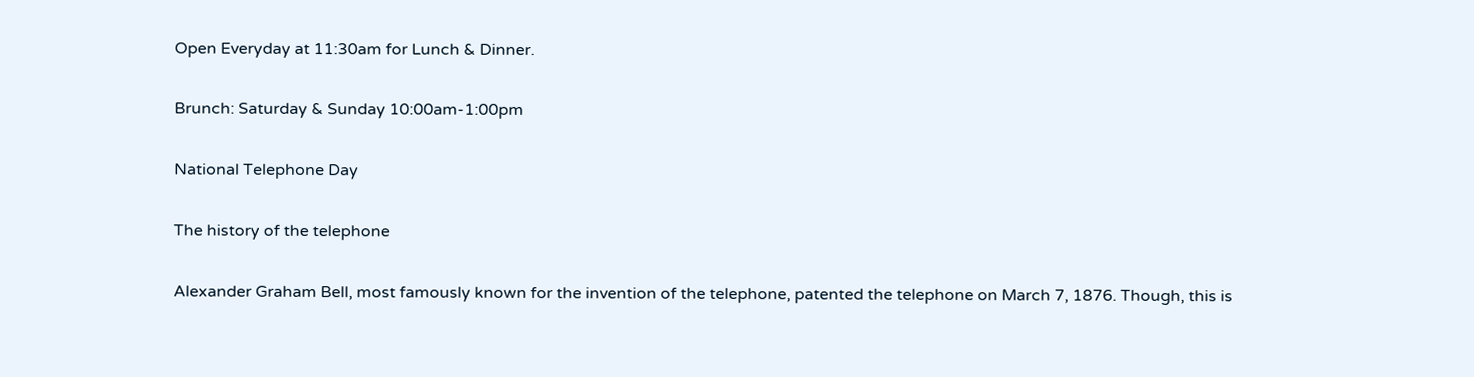Open Everyday at 11:30am for Lunch & Dinner.

Brunch: Saturday & Sunday 10:00am-1:00pm

National Telephone Day

The history of the telephone

Alexander Graham Bell, most famously known for the invention of the telephone, patented the telephone on March 7, 1876. Though, this is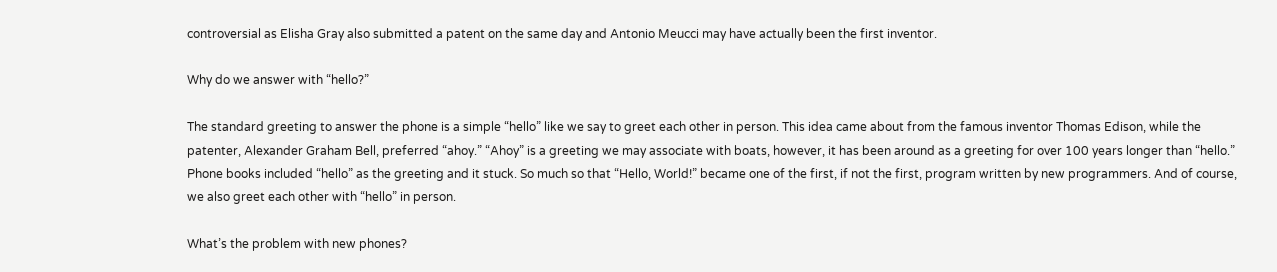controversial as Elisha Gray also submitted a patent on the same day and Antonio Meucci may have actually been the first inventor.

Why do we answer with “hello?”

The standard greeting to answer the phone is a simple “hello” like we say to greet each other in person. This idea came about from the famous inventor Thomas Edison, while the patenter, Alexander Graham Bell, preferred “ahoy.” “Ahoy” is a greeting we may associate with boats, however, it has been around as a greeting for over 100 years longer than “hello.” Phone books included “hello” as the greeting and it stuck. So much so that “Hello, World!” became one of the first, if not the first, program written by new programmers. And of course, we also greet each other with “hello” in person.

What’s the problem with new phones?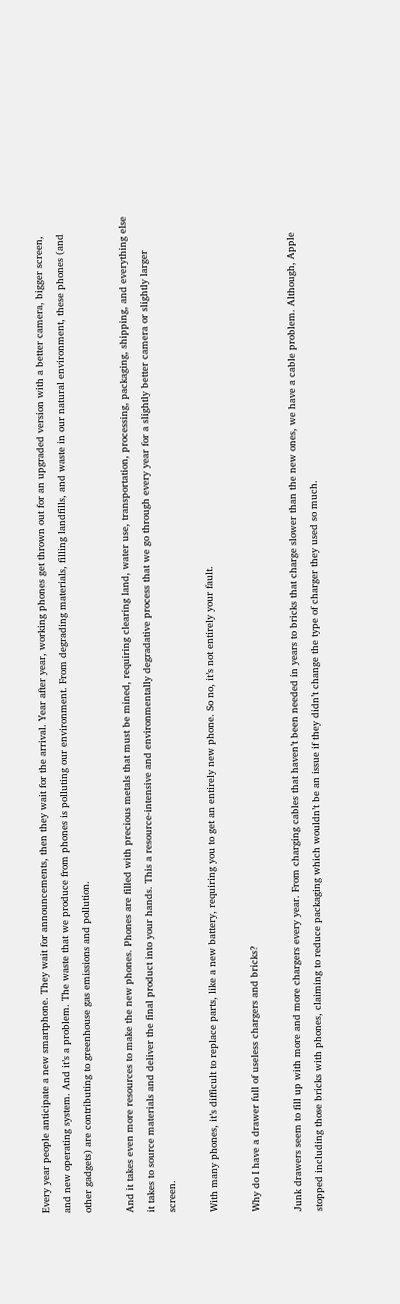Every year people anticipate a new smartphone. They wait for announcements, then they wait for the arrival. Year after year, working phones get thrown out for an upgraded version with a better camera, bigger screen, and new operating system. And it’s a problem. The waste that we produce from phones is polluting our environment. From degrading materials, filling landfills, and waste in our natural environment, these phones (and other gadgets) are contributing to greenhouse gas emissions and pollution.

And it takes even more resources to make the new phones. Phones are filled with precious metals that must be mined, requiring clearing land, water use, transportation, processing, packaging, shipping, and everything else it takes to source materials and deliver the final product into your hands. This a resource-intensive and environmentally degradative process that we go through every year for a slightly better camera or slightly larger screen.

With many phones, it’s difficult to replace parts, like a new battery, requiring you to get an entirely new phone. So no, it’s not entirely your fault.

Why do I have a drawer full of useless chargers and bricks?

Junk drawers seem to fill up with more and more chargers every year. From charging cables that haven’t been needed in years to bricks that charge slower than the new ones, we have a cable problem. Although, Apple stopped including those bricks with phones, claiming to reduce packaging which wouldn’t be an issue if they didn’t change the type of charger they used so much.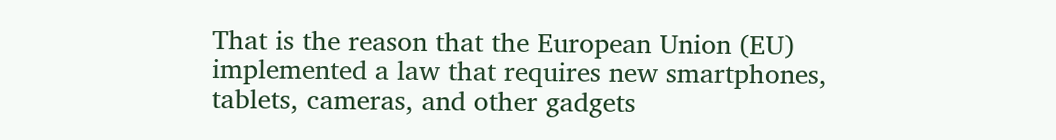That is the reason that the European Union (EU) implemented a law that requires new smartphones, tablets, cameras, and other gadgets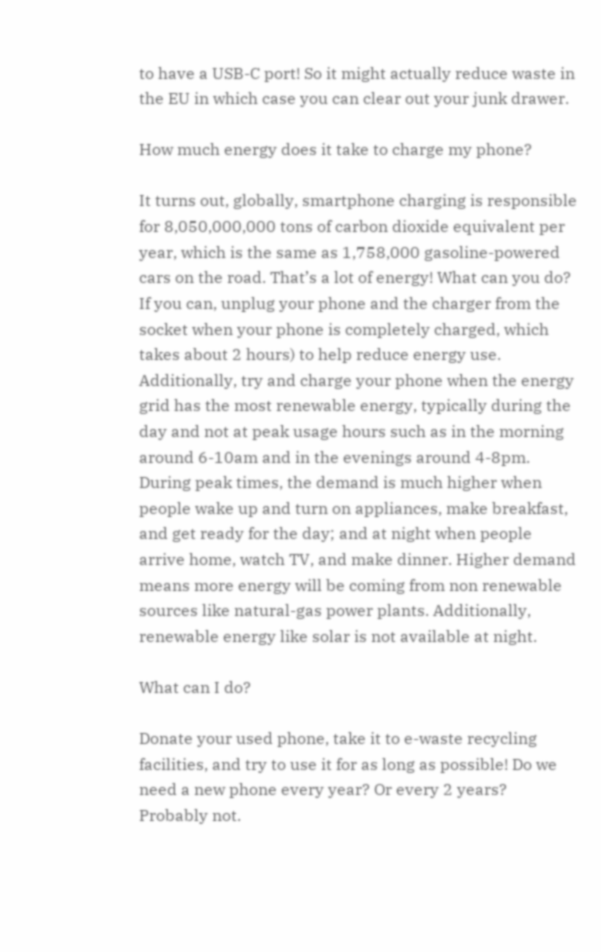to have a USB-C port! So it might actually reduce waste in the EU in which case you can clear out your junk drawer.

How much energy does it take to charge my phone?

It turns out, globally, smartphone charging is responsible for 8,050,000,000 tons of carbon dioxide equivalent per year, which is the same as 1,758,000 gasoline-powered cars on the road. That’s a lot of energy! What can you do? If you can, unplug your phone and the charger from the socket when your phone is completely charged, which takes about 2 hours) to help reduce energy use. Additionally, try and charge your phone when the energy grid has the most renewable energy, typically during the day and not at peak usage hours such as in the morning around 6-10am and in the evenings around 4-8pm. During peak times, the demand is much higher when people wake up and turn on appliances, make breakfast, and get ready for the day; and at night when people arrive home, watch TV, and make dinner. Higher demand means more energy will be coming from non renewable sources like natural-gas power plants. Additionally, renewable energy like solar is not available at night.

What can I do?

Donate your used phone, take it to e-waste recycling facilities, and try to use it for as long as possible! Do we need a new phone every year? Or every 2 years? Probably not.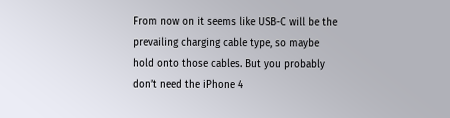From now on it seems like USB-C will be the prevailing charging cable type, so maybe hold onto those cables. But you probably don’t need the iPhone 4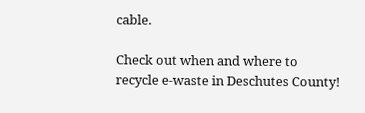cable.

Check out when and where to recycle e-waste in Deschutes County!